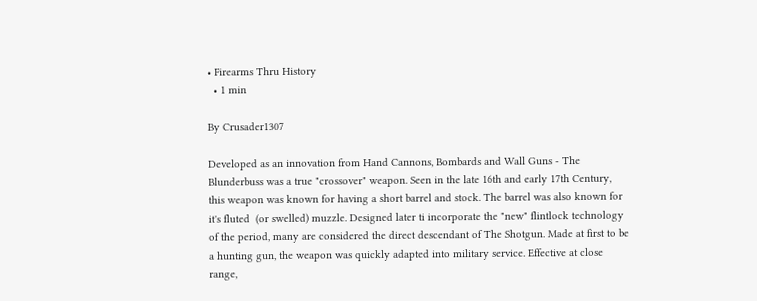• Firearms Thru History
  • 1 min

By Crusader1307

Developed as an innovation from Hand Cannons, Bombards and Wall Guns - The Blunderbuss was a true "crossover" weapon. Seen in the late 16th and early 17th Century, this weapon was known for having a short barrel and stock. The barrel was also known for it's fluted  (or swelled) muzzle. Designed later ti incorporate the "new" flintlock technology of the period, many are considered the direct descendant of The Shotgun. Made at first to be a hunting gun, the weapon was quickly adapted into military service. Effective at close range,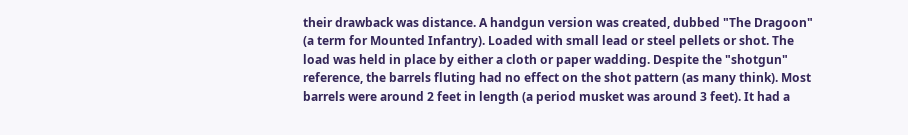their drawback was distance. A handgun version was created, dubbed "The Dragoon" (a term for Mounted Infantry). Loaded with small lead or steel pellets or shot. The load was held in place by either a cloth or paper wadding. Despite the "shotgun" reference, the barrels fluting had no effect on the shot pattern (as many think). Most barrels were around 2 feet in length (a period musket was around 3 feet). It had a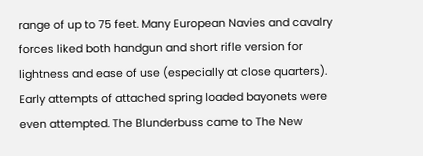range of up to 75 feet. Many European Navies and cavalry forces liked both handgun and short rifle version for lightness and ease of use (especially at close quarters). Early attempts of attached spring loaded bayonets were even attempted. The Blunderbuss came to The New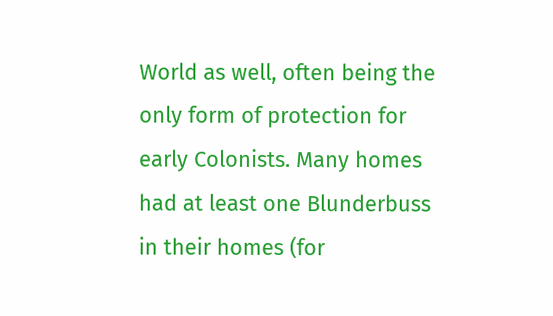World as well, often being the only form of protection for early Colonists. Many homes had at least one Blunderbuss in their homes (for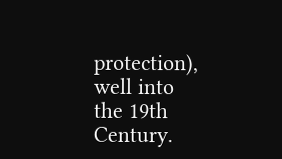protection), well into the 19th Century.